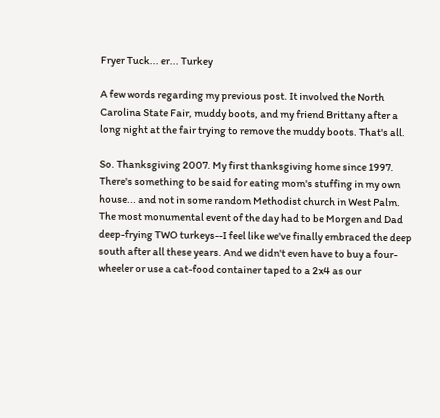Fryer Tuck... er... Turkey

A few words regarding my previous post. It involved the North Carolina State Fair, muddy boots, and my friend Brittany after a long night at the fair trying to remove the muddy boots. That's all.

So. Thanksgiving 2007. My first thanksgiving home since 1997. There's something to be said for eating mom's stuffing in my own house... and not in some random Methodist church in West Palm. The most monumental event of the day had to be Morgen and Dad deep-frying TWO turkeys--I feel like we've finally embraced the deep south after all these years. And we didn't even have to buy a four-wheeler or use a cat-food container taped to a 2x4 as our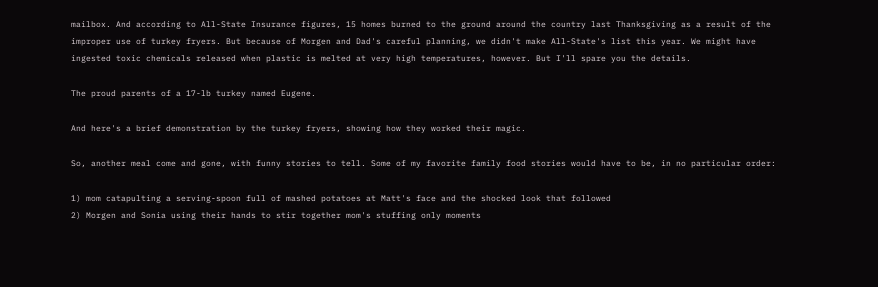mailbox. And according to All-State Insurance figures, 15 homes burned to the ground around the country last Thanksgiving as a result of the improper use of turkey fryers. But because of Morgen and Dad's careful planning, we didn't make All-State's list this year. We might have ingested toxic chemicals released when plastic is melted at very high temperatures, however. But I'll spare you the details.

The proud parents of a 17-lb turkey named Eugene.

And here's a brief demonstration by the turkey fryers, showing how they worked their magic.

So, another meal come and gone, with funny stories to tell. Some of my favorite family food stories would have to be, in no particular order:

1) mom catapulting a serving-spoon full of mashed potatoes at Matt's face and the shocked look that followed
2) Morgen and Sonia using their hands to stir together mom's stuffing only moments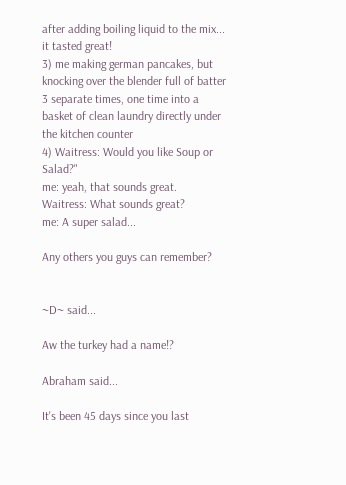after adding boiling liquid to the mix... it tasted great!
3) me making german pancakes, but knocking over the blender full of batter 3 separate times, one time into a basket of clean laundry directly under the kitchen counter
4) Waitress: Would you like Soup or Salad?"
me: yeah, that sounds great.
Waitress: What sounds great?
me: A super salad...

Any others you guys can remember?


~D~ said...

Aw the turkey had a name!?

Abraham said...

It's been 45 days since you last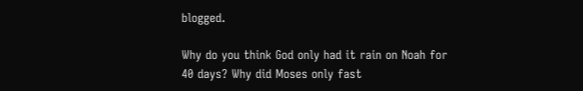blogged.

Why do you think God only had it rain on Noah for 40 days? Why did Moses only fast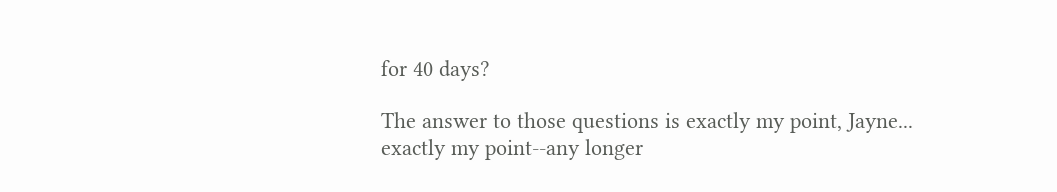for 40 days?

The answer to those questions is exactly my point, Jayne... exactly my point--any longer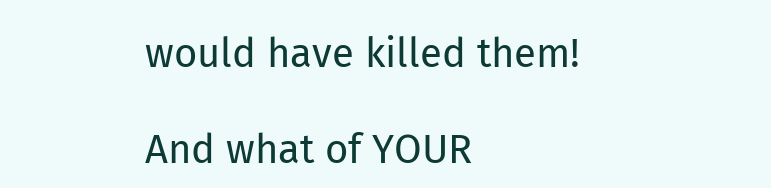would have killed them!

And what of YOUR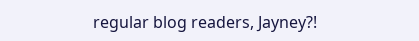regular blog readers, Jayney?!